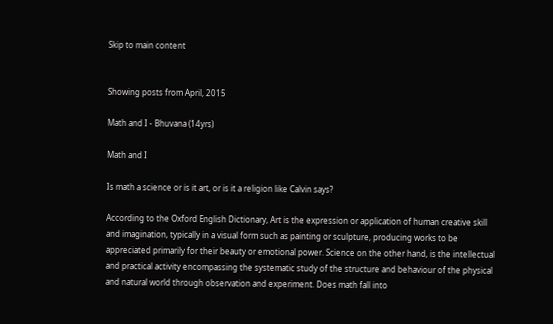Skip to main content


Showing posts from April, 2015

Math and I - Bhuvana (14yrs)

Math and I

Is math a science or is it art, or is it a religion like Calvin says?

According to the Oxford English Dictionary, Art is the expression or application of human creative skill and imagination, typically in a visual form such as painting or sculpture, producing works to be appreciated primarily for their beauty or emotional power. Science on the other hand, is the intellectual and practical activity encompassing the systematic study of the structure and behaviour of the physical and natural world through observation and experiment. Does math fall into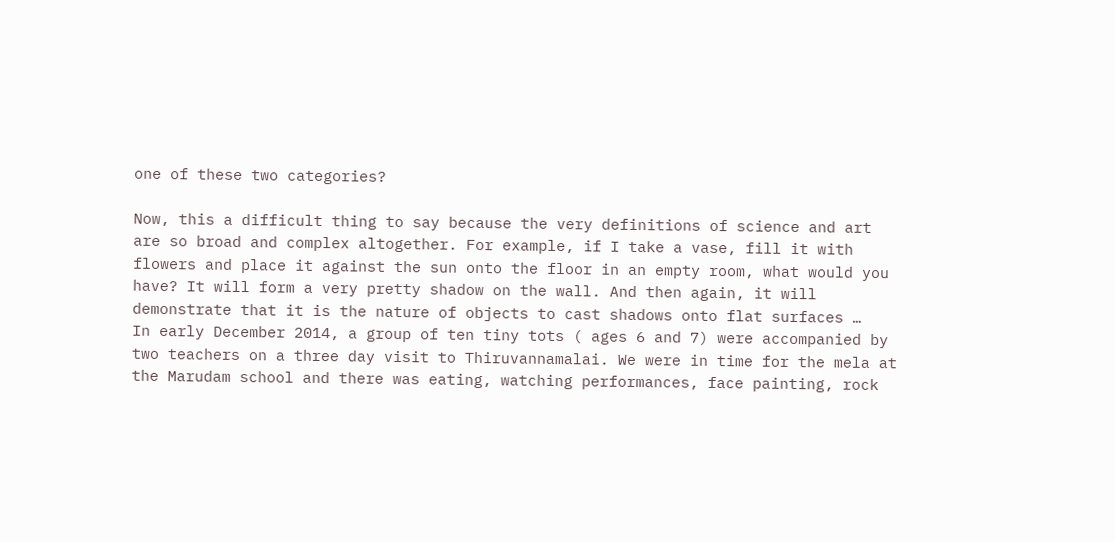one of these two categories?

Now, this a difficult thing to say because the very definitions of science and art are so broad and complex altogether. For example, if I take a vase, fill it with flowers and place it against the sun onto the floor in an empty room, what would you have? It will form a very pretty shadow on the wall. And then again, it will demonstrate that it is the nature of objects to cast shadows onto flat surfaces …
In early December 2014, a group of ten tiny tots ( ages 6 and 7) were accompanied by two teachers on a three day visit to Thiruvannamalai. We were in time for the mela at the Marudam school and there was eating, watching performances, face painting, rock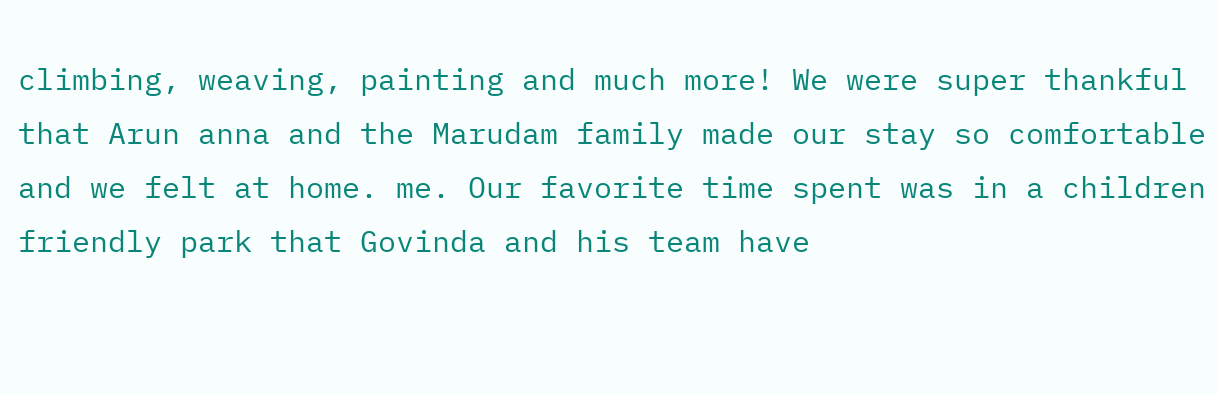climbing, weaving, painting and much more! We were super thankful that Arun anna and the Marudam family made our stay so comfortable and we felt at home. me. Our favorite time spent was in a children friendly park that Govinda and his team have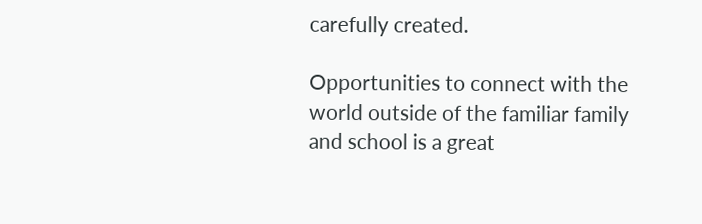carefully created.

Opportunities to connect with the world outside of the familiar family and school is a great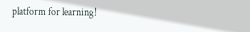platform for learning!